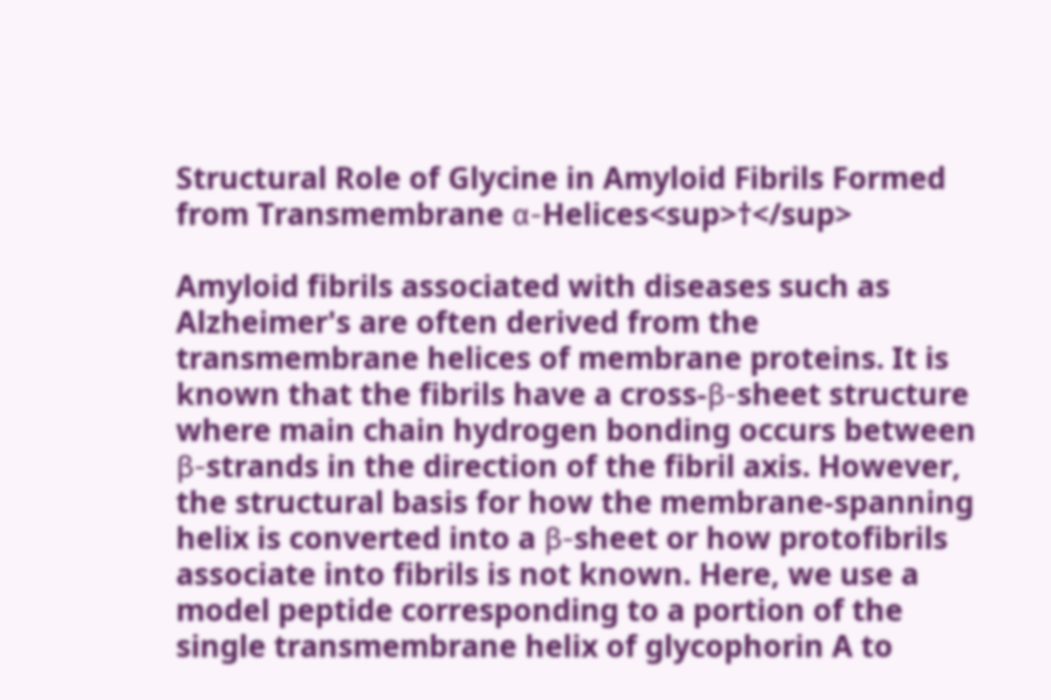Structural Role of Glycine in Amyloid Fibrils Formed from Transmembrane α-Helices<sup>†</sup>

Amyloid fibrils associated with diseases such as Alzheimer's are often derived from the transmembrane helices of membrane proteins. It is known that the fibrils have a cross-β-sheet structure where main chain hydrogen bonding occurs between β-strands in the direction of the fibril axis. However, the structural basis for how the membrane-spanning helix is converted into a β-sheet or how protofibrils associate into fibrils is not known. Here, we use a model peptide corresponding to a portion of the single transmembrane helix of glycophorin A to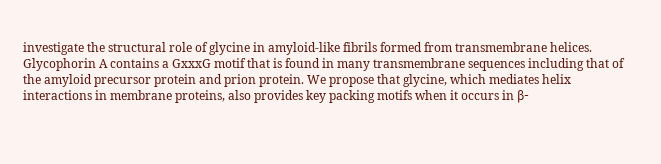investigate the structural role of glycine in amyloid-like fibrils formed from transmembrane helices. Glycophorin A contains a GxxxG motif that is found in many transmembrane sequences including that of the amyloid precursor protein and prion protein. We propose that glycine, which mediates helix interactions in membrane proteins, also provides key packing motifs when it occurs in β-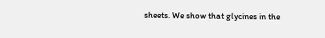sheets. We show that glycines in the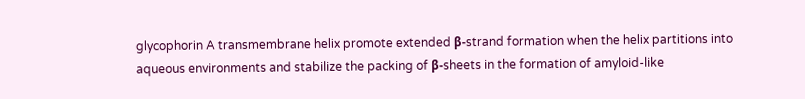glycophorin A transmembrane helix promote extended β-strand formation when the helix partitions into aqueous environments and stabilize the packing of β-sheets in the formation of amyloid-like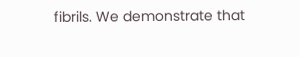fibrils. We demonstrate that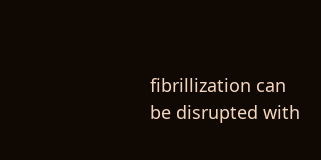fibrillization can be disrupted with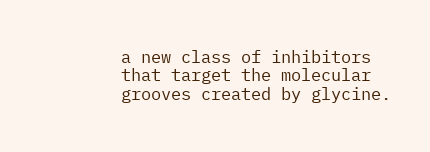a new class of inhibitors that target the molecular grooves created by glycine.